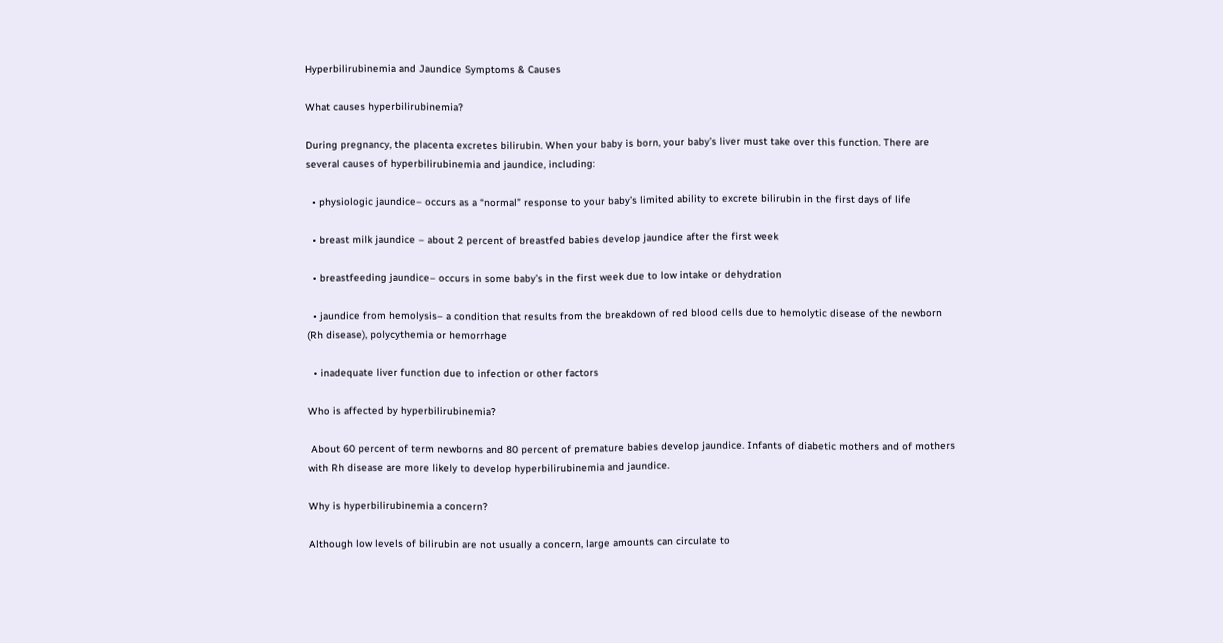Hyperbilirubinemia and Jaundice Symptoms & Causes

What causes hyperbilirubinemia?

During pregnancy, the placenta excretes bilirubin. When your baby is born, your baby’s liver must take over this function. There are several causes of hyperbilirubinemia and jaundice, including:

  • physiologic jaundice– occurs as a “normal” response to your baby’s limited ability to excrete bilirubin in the first days of life

  • breast milk jaundice – about 2 percent of breastfed babies develop jaundice after the first week

  • breastfeeding jaundice– occurs in some baby’s in the first week due to low intake or dehydration

  • jaundice from hemolysis– a condition that results from the breakdown of red blood cells due to hemolytic disease of the newborn (Rh disease), polycythemia or hemorrhage

  • inadequate liver function due to infection or other factors

Who is affected by hyperbilirubinemia?

 About 60 percent of term newborns and 80 percent of premature babies develop jaundice. Infants of diabetic mothers and of mothers with Rh disease are more likely to develop hyperbilirubinemia and jaundice.

Why is hyperbilirubinemia a concern?

Although low levels of bilirubin are not usually a concern, large amounts can circulate to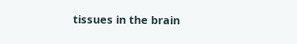tissues in the brain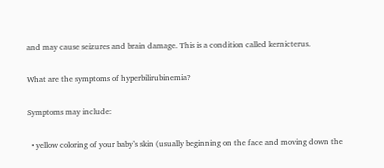and may cause seizures and brain damage. This is a condition called kernicterus.

What are the symptoms of hyperbilirubinemia?

Symptoms may include:

  • yellow coloring of your baby’s skin (usually beginning on the face and moving down the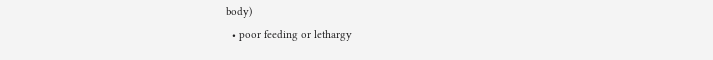body)
  • poor feeding or lethargy